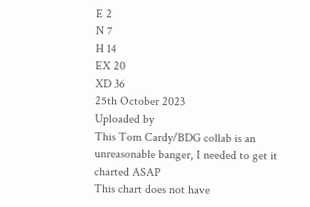E 2
N 7
H 14
EX 20
XD 36
25th October 2023
Uploaded by
This Tom Cardy/BDG collab is an unreasonable banger, I needed to get it charted ASAP
This chart does not have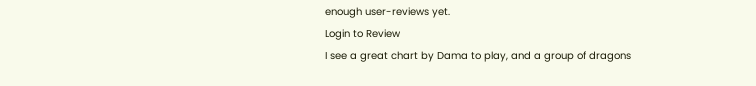enough user-reviews yet.
Login to Review
I see a great chart by Dama to play, and a group of dragons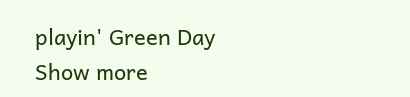playin' Green Day
Show more